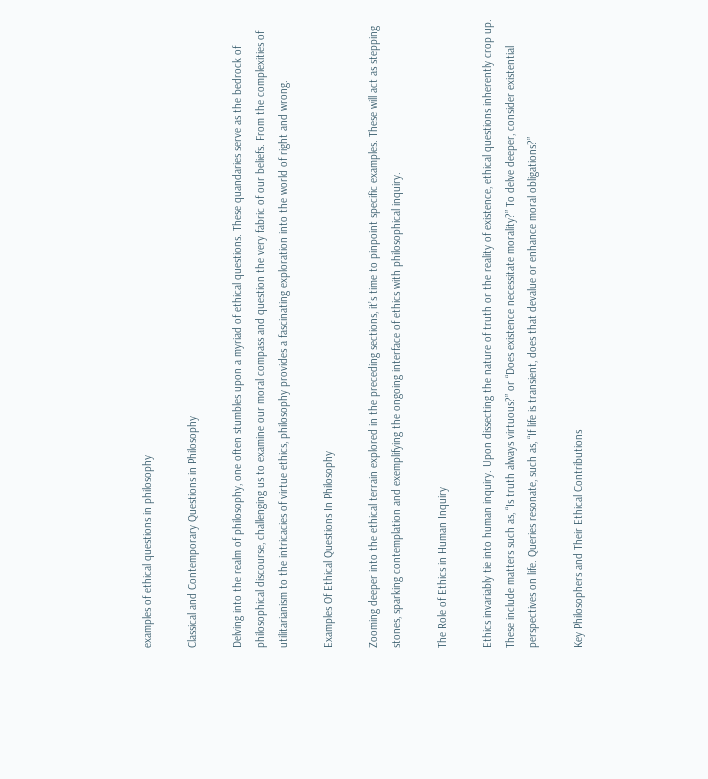examples of ethical questions in philosophy

Classical and Contemporary Questions in Philosophy

Delving into the realm of philosophy, one often stumbles upon a myriad of ethical questions. These quandaries serve as the bedrock of philosophical discourse, challenging us to examine our moral compass and question the very fabric of our beliefs. From the complexities of utilitarianism to the intricacies of virtue ethics, philosophy provides a fascinating exploration into the world of right and wrong.

Examples Of Ethical Questions In Philosophy

Zooming deeper into the ethical terrain explored in the preceding sections, it’s time to pinpoint specific examples. These will act as stepping stones, sparking contemplation and exemplifying the ongoing interface of ethics with philosophical inquiry.

The Role of Ethics in Human Inquiry

Ethics invariably tie into human inquiry. Upon dissecting the nature of truth or the reality of existence, ethical questions inherently crop up. These include matters such as, “Is truth always virtuous?” or “Does existence necessitate morality?” To delve deeper, consider existential perspectives on life. Queries resonate, such as, “If life is transient, does that devalue or enhance moral obligations?”

Key Philosophers and Their Ethical Contributions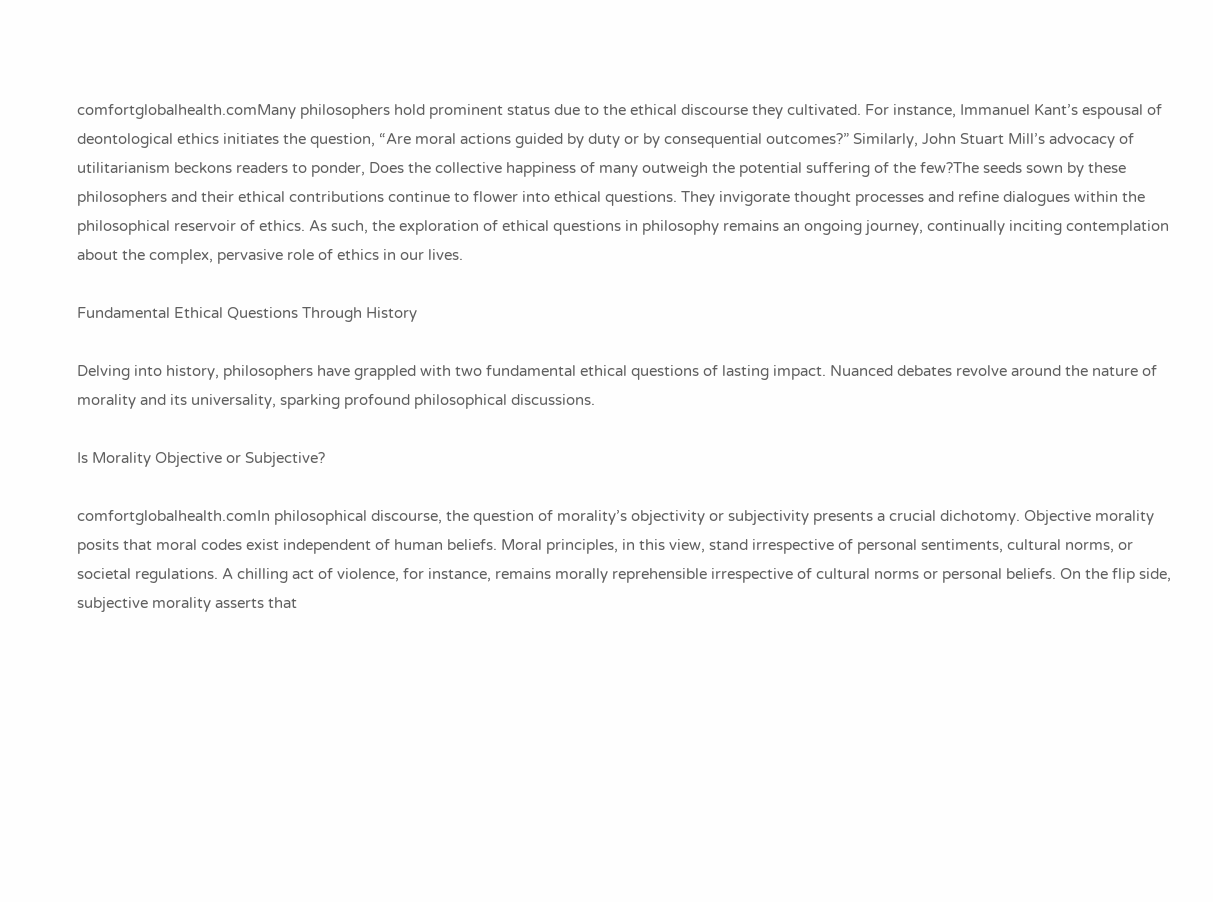comfortglobalhealth.comMany philosophers hold prominent status due to the ethical discourse they cultivated. For instance, Immanuel Kant’s espousal of deontological ethics initiates the question, “Are moral actions guided by duty or by consequential outcomes?” Similarly, John Stuart Mill’s advocacy of utilitarianism beckons readers to ponder, Does the collective happiness of many outweigh the potential suffering of the few?The seeds sown by these philosophers and their ethical contributions continue to flower into ethical questions. They invigorate thought processes and refine dialogues within the philosophical reservoir of ethics. As such, the exploration of ethical questions in philosophy remains an ongoing journey, continually inciting contemplation about the complex, pervasive role of ethics in our lives.

Fundamental Ethical Questions Through History

Delving into history, philosophers have grappled with two fundamental ethical questions of lasting impact. Nuanced debates revolve around the nature of morality and its universality, sparking profound philosophical discussions.

Is Morality Objective or Subjective?

comfortglobalhealth.comIn philosophical discourse, the question of morality’s objectivity or subjectivity presents a crucial dichotomy. Objective morality posits that moral codes exist independent of human beliefs. Moral principles, in this view, stand irrespective of personal sentiments, cultural norms, or societal regulations. A chilling act of violence, for instance, remains morally reprehensible irrespective of cultural norms or personal beliefs. On the flip side, subjective morality asserts that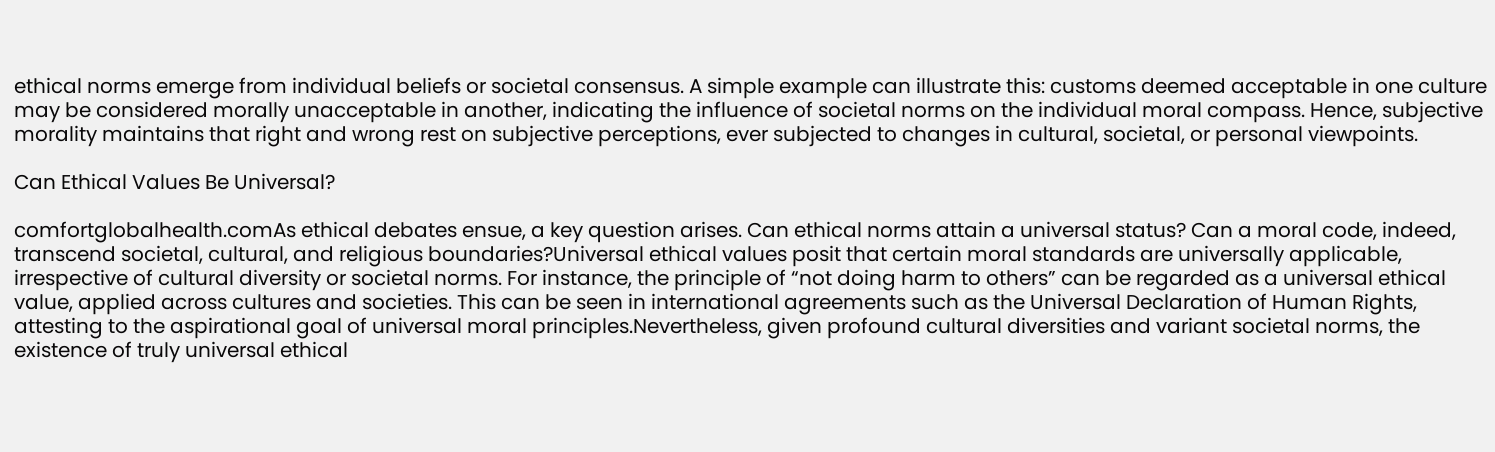ethical norms emerge from individual beliefs or societal consensus. A simple example can illustrate this: customs deemed acceptable in one culture may be considered morally unacceptable in another, indicating the influence of societal norms on the individual moral compass. Hence, subjective morality maintains that right and wrong rest on subjective perceptions, ever subjected to changes in cultural, societal, or personal viewpoints.

Can Ethical Values Be Universal?

comfortglobalhealth.comAs ethical debates ensue, a key question arises. Can ethical norms attain a universal status? Can a moral code, indeed, transcend societal, cultural, and religious boundaries?Universal ethical values posit that certain moral standards are universally applicable, irrespective of cultural diversity or societal norms. For instance, the principle of “not doing harm to others” can be regarded as a universal ethical value, applied across cultures and societies. This can be seen in international agreements such as the Universal Declaration of Human Rights, attesting to the aspirational goal of universal moral principles.Nevertheless, given profound cultural diversities and variant societal norms, the existence of truly universal ethical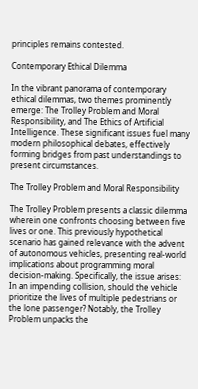principles remains contested.

Contemporary Ethical Dilemma

In the vibrant panorama of contemporary ethical dilemmas, two themes prominently emerge: The Trolley Problem and Moral Responsibility, and The Ethics of Artificial Intelligence. These significant issues fuel many modern philosophical debates, effectively forming bridges from past understandings to present circumstances.

The Trolley Problem and Moral Responsibility

The Trolley Problem presents a classic dilemma wherein one confronts choosing between five lives or one. This previously hypothetical scenario has gained relevance with the advent of autonomous vehicles, presenting real-world implications about programming moral decision-making. Specifically, the issue arises: In an impending collision, should the vehicle prioritize the lives of multiple pedestrians or the lone passenger? Notably, the Trolley Problem unpacks the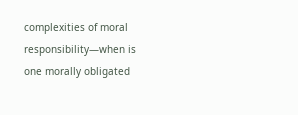complexities of moral responsibility—when is one morally obligated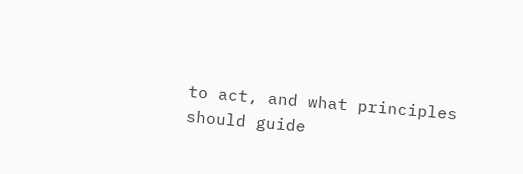to act, and what principles should guide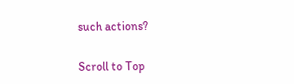such actions?

Scroll to Top